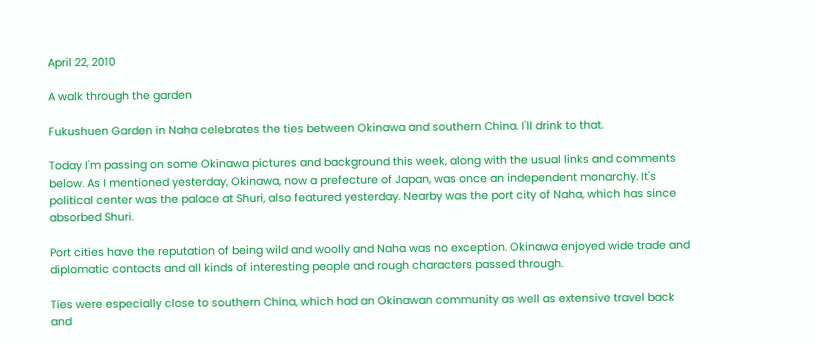April 22, 2010

A walk through the garden

Fukushuen Garden in Naha celebrates the ties between Okinawa and southern China. I'll drink to that.

Today I'm passing on some Okinawa pictures and background this week, along with the usual links and comments below. As I mentioned yesterday, Okinawa, now a prefecture of Japan, was once an independent monarchy. It's political center was the palace at Shuri, also featured yesterday. Nearby was the port city of Naha, which has since absorbed Shuri.

Port cities have the reputation of being wild and woolly and Naha was no exception. Okinawa enjoyed wide trade and diplomatic contacts and all kinds of interesting people and rough characters passed through.

Ties were especially close to southern China, which had an Okinawan community as well as extensive travel back and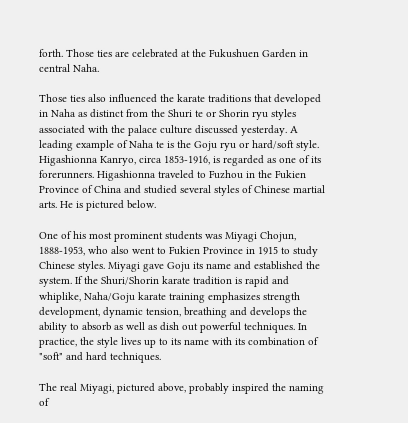forth. Those ties are celebrated at the Fukushuen Garden in central Naha.

Those ties also influenced the karate traditions that developed in Naha as distinct from the Shuri te or Shorin ryu styles associated with the palace culture discussed yesterday. A leading example of Naha te is the Goju ryu or hard/soft style. Higashionna Kanryo, circa 1853-1916, is regarded as one of its forerunners. Higashionna traveled to Fuzhou in the Fukien Province of China and studied several styles of Chinese martial arts. He is pictured below.

One of his most prominent students was Miyagi Chojun, 1888-1953, who also went to Fukien Province in 1915 to study Chinese styles. Miyagi gave Goju its name and established the system. If the Shuri/Shorin karate tradition is rapid and whiplike, Naha/Goju karate training emphasizes strength development, dynamic tension, breathing and develops the ability to absorb as well as dish out powerful techniques. In practice, the style lives up to its name with its combination of "soft" and hard techniques.

The real Miyagi, pictured above, probably inspired the naming of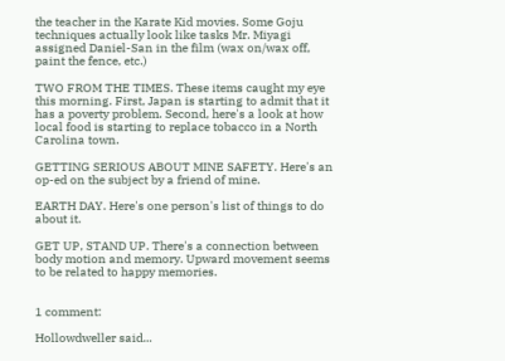the teacher in the Karate Kid movies. Some Goju techniques actually look like tasks Mr. Miyagi assigned Daniel-San in the film (wax on/wax off, paint the fence, etc.)

TWO FROM THE TIMES. These items caught my eye this morning. First, Japan is starting to admit that it has a poverty problem. Second, here's a look at how local food is starting to replace tobacco in a North Carolina town.

GETTING SERIOUS ABOUT MINE SAFETY. Here's an op-ed on the subject by a friend of mine.

EARTH DAY. Here's one person's list of things to do about it.

GET UP, STAND UP. There's a connection between body motion and memory. Upward movement seems to be related to happy memories.


1 comment:

Hollowdweller said...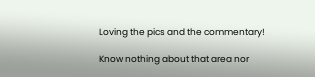Loving the pics and the commentary!

Know nothing about that area nor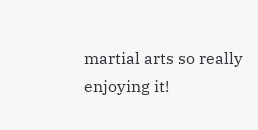martial arts so really enjoying it!